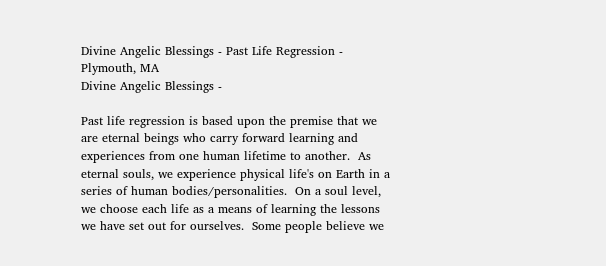Divine Angelic Blessings - Past Life Regression - Plymouth, MA
Divine Angelic Blessings -

Past life regression is based upon the premise that we are eternal beings who carry forward learning and experiences from one human lifetime to another.  As eternal souls, we experience physical life's on Earth in a series of human bodies/personalities.  On a soul level, we choose each life as a means of learning the lessons we have set out for ourselves.  Some people believe we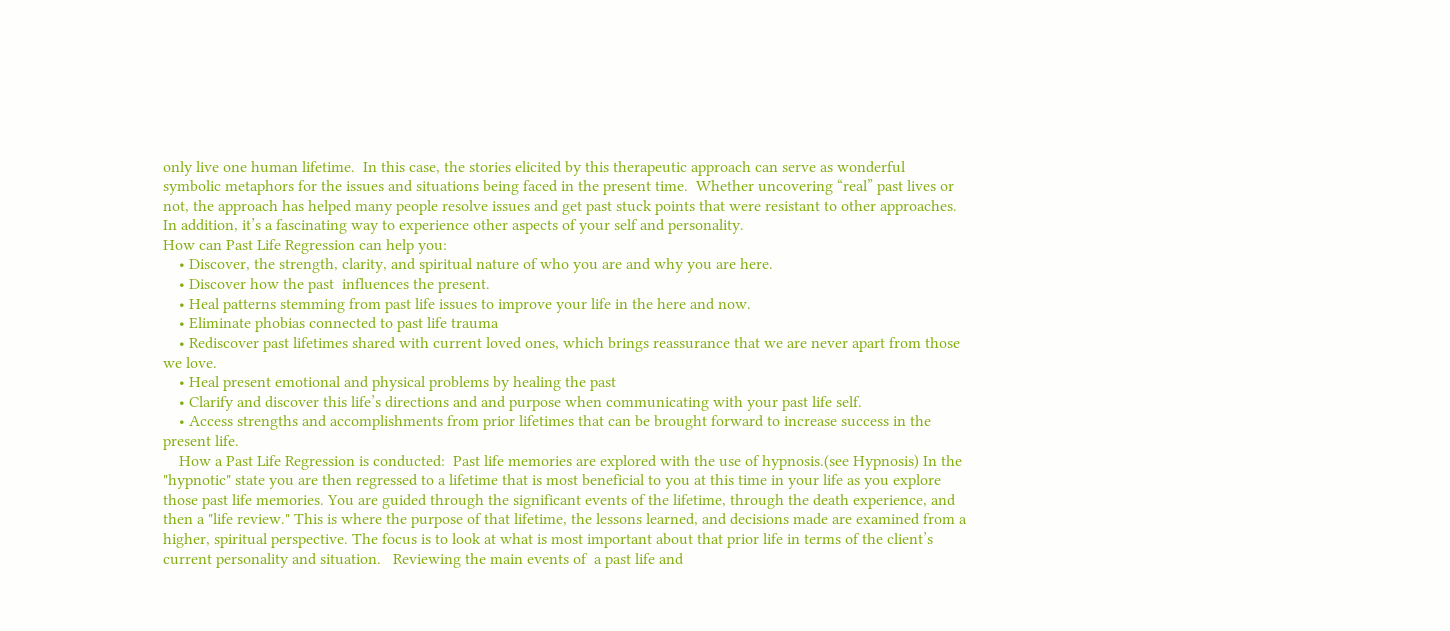only live one human lifetime.  In this case, the stories elicited by this therapeutic approach can serve as wonderful symbolic metaphors for the issues and situations being faced in the present time.  Whether uncovering “real” past lives or not, the approach has helped many people resolve issues and get past stuck points that were resistant to other approaches.  In addition, it’s a fascinating way to experience other aspects of your self and personality.
How can Past Life Regression can help you:
    • Discover, the strength, clarity, and spiritual nature of who you are and why you are here.
    • Discover how the past  influences the present.
    • Heal patterns stemming from past life issues to improve your life in the here and now.
    • Eliminate phobias connected to past life trauma
    • Rediscover past lifetimes shared with current loved ones, which brings reassurance that we are never apart from those we love.
    • Heal present emotional and physical problems by healing the past
    • Clarify and discover this life’s directions and and purpose when communicating with your past life self.
    • Access strengths and accomplishments from prior lifetimes that can be brought forward to increase success in the present life.
    How a Past Life Regression is conducted:  Past life memories are explored with the use of hypnosis.(see Hypnosis) In the "hypnotic" state you are then regressed to a lifetime that is most beneficial to you at this time in your life as you explore those past life memories. You are guided through the significant events of the lifetime, through the death experience, and then a "life review." This is where the purpose of that lifetime, the lessons learned, and decisions made are examined from a higher, spiritual perspective. The focus is to look at what is most important about that prior life in terms of the client’s current personality and situation.   Reviewing the main events of  a past life and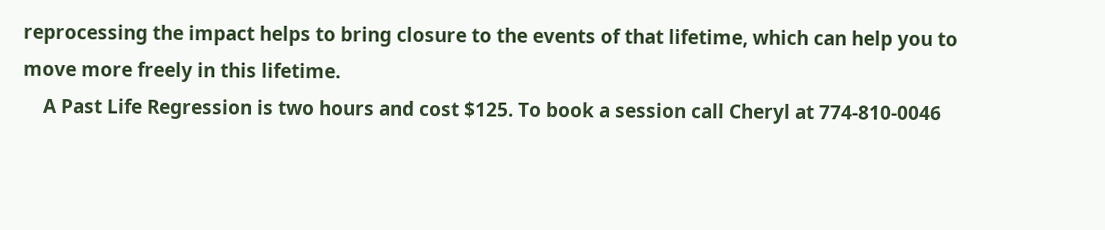reprocessing the impact helps to bring closure to the events of that lifetime, which can help you to move more freely in this lifetime.
    A Past Life Regression is two hours and cost $125. To book a session call Cheryl at 774-810-0046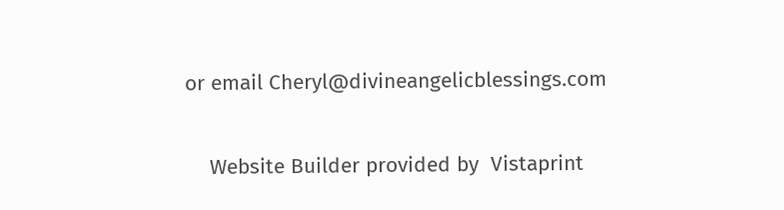or email Cheryl@divineangelicblessings.com

    Website Builder provided by  Vistaprint